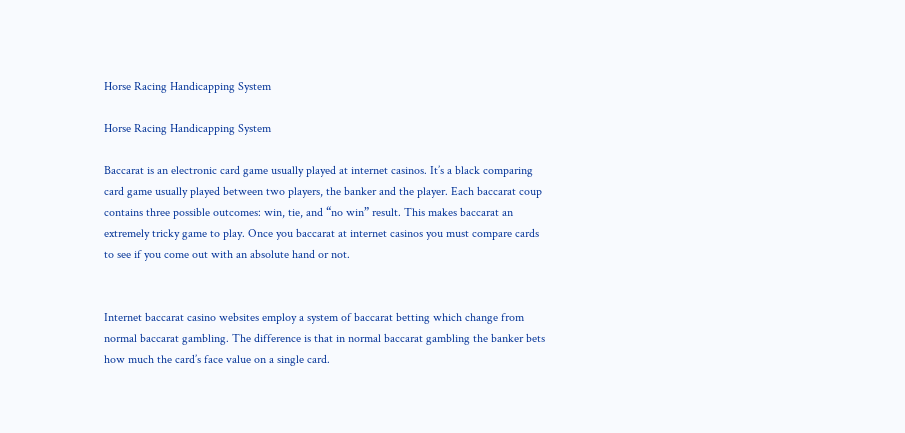Horse Racing Handicapping System

Horse Racing Handicapping System

Baccarat is an electronic card game usually played at internet casinos. It’s a black comparing card game usually played between two players, the banker and the player. Each baccarat coup contains three possible outcomes: win, tie, and “no win” result. This makes baccarat an extremely tricky game to play. Once you baccarat at internet casinos you must compare cards to see if you come out with an absolute hand or not.


Internet baccarat casino websites employ a system of baccarat betting which change from normal baccarat gambling. The difference is that in normal baccarat gambling the banker bets how much the card’s face value on a single card.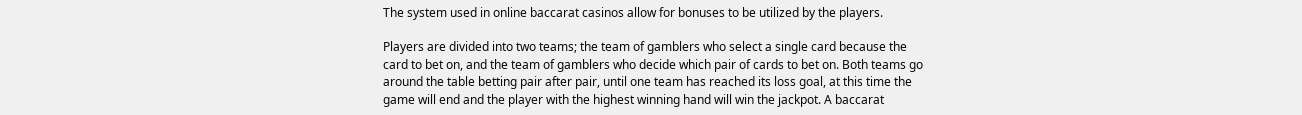The system used in online baccarat casinos allow for bonuses to be utilized by the players.

Players are divided into two teams; the team of gamblers who select a single card because the card to bet on, and the team of gamblers who decide which pair of cards to bet on. Both teams go around the table betting pair after pair, until one team has reached its loss goal, at this time the game will end and the player with the highest winning hand will win the jackpot. A baccarat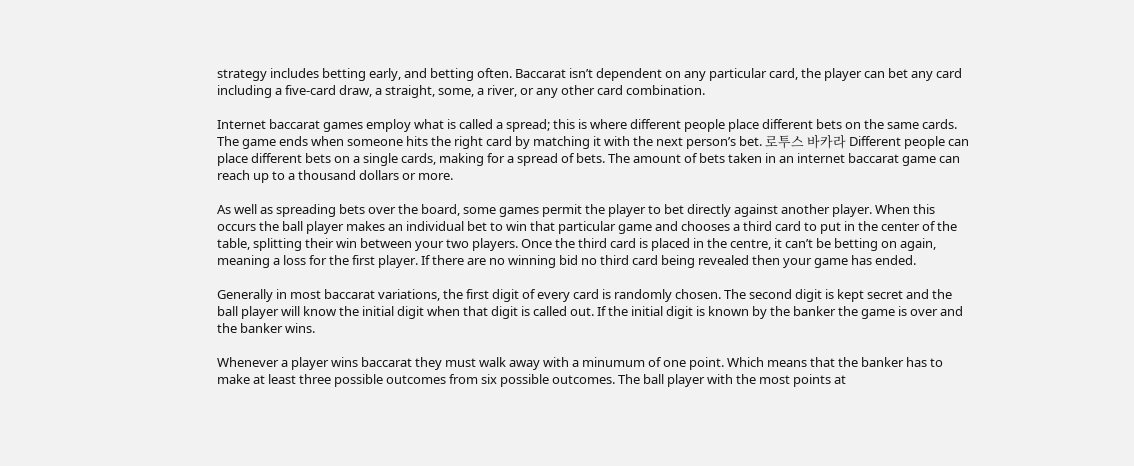strategy includes betting early, and betting often. Baccarat isn’t dependent on any particular card, the player can bet any card including a five-card draw, a straight, some, a river, or any other card combination.

Internet baccarat games employ what is called a spread; this is where different people place different bets on the same cards. The game ends when someone hits the right card by matching it with the next person’s bet. 로투스 바카라 Different people can place different bets on a single cards, making for a spread of bets. The amount of bets taken in an internet baccarat game can reach up to a thousand dollars or more.

As well as spreading bets over the board, some games permit the player to bet directly against another player. When this occurs the ball player makes an individual bet to win that particular game and chooses a third card to put in the center of the table, splitting their win between your two players. Once the third card is placed in the centre, it can’t be betting on again, meaning a loss for the first player. If there are no winning bid no third card being revealed then your game has ended.

Generally in most baccarat variations, the first digit of every card is randomly chosen. The second digit is kept secret and the ball player will know the initial digit when that digit is called out. If the initial digit is known by the banker the game is over and the banker wins.

Whenever a player wins baccarat they must walk away with a minumum of one point. Which means that the banker has to make at least three possible outcomes from six possible outcomes. The ball player with the most points at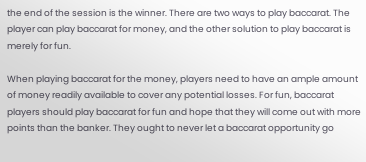the end of the session is the winner. There are two ways to play baccarat. The player can play baccarat for money, and the other solution to play baccarat is merely for fun.

When playing baccarat for the money, players need to have an ample amount of money readily available to cover any potential losses. For fun, baccarat players should play baccarat for fun and hope that they will come out with more points than the banker. They ought to never let a baccarat opportunity go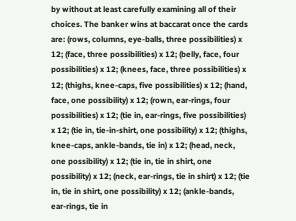by without at least carefully examining all of their choices. The banker wins at baccarat once the cards are: (rows, columns, eye-balls, three possibilities) x 12; (face, three possibilities) x 12; (belly, face, four possibilities) x 12; (knees, face, three possibilities) x 12; (thighs, knee-caps, five possibilities) x 12; (hand, face, one possibility) x 12; (rown, ear-rings, four possibilities) x 12; (tie in, ear-rings, five possibilities) x 12; (tie in, tie-in-shirt, one possibility) x 12; (thighs, knee-caps, ankle-bands, tie in) x 12; (head, neck, one possibility) x 12; (tie in, tie in shirt, one possibility) x 12; (neck, ear-rings, tie in shirt) x 12; (tie in, tie in shirt, one possibility) x 12; (ankle-bands, ear-rings, tie in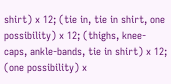shirt) x 12; (tie in, tie in shirt, one possibility) x 12; (thighs, knee-caps, ankle-bands, tie in shirt) x 12; (one possibility) x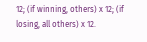12; (if winning, others) x 12; (if losing, all others) x 12.